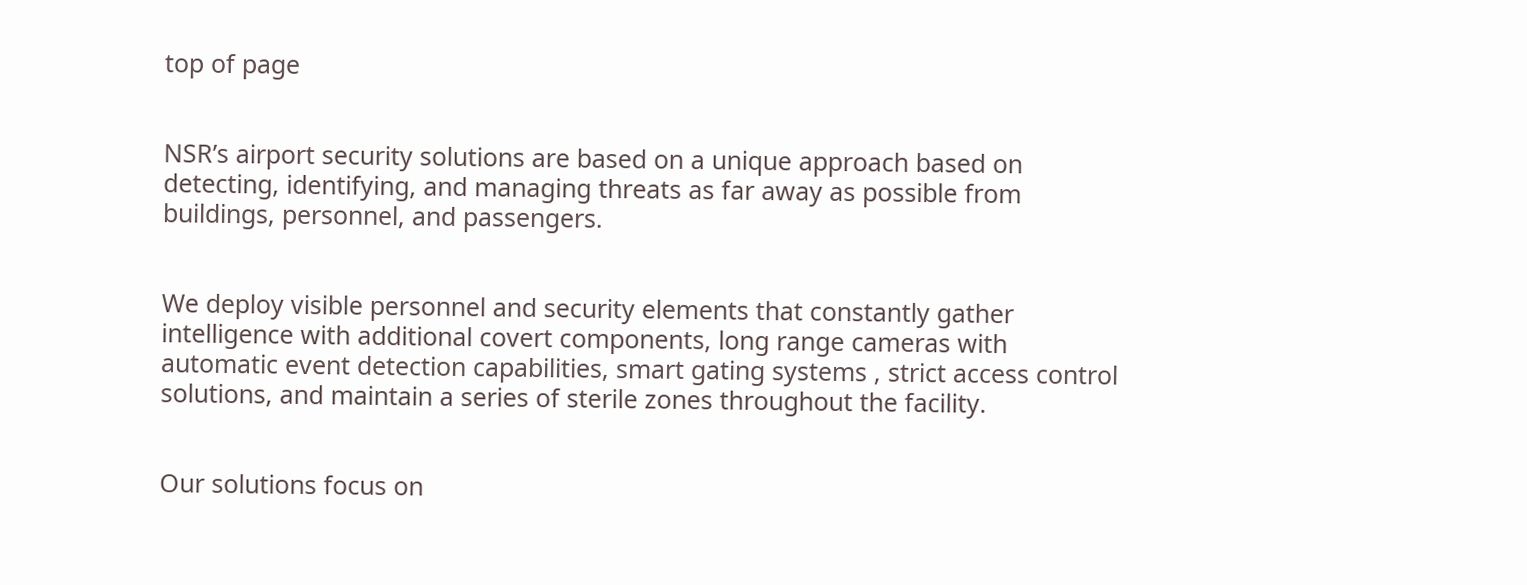top of page


NSR’s airport security solutions are based on a unique approach based on detecting, identifying, and managing threats as far away as possible from buildings, personnel, and passengers.


We deploy visible personnel and security elements that constantly gather intelligence with additional covert components, long range cameras with automatic event detection capabilities, smart gating systems , strict access control solutions, and maintain a series of sterile zones throughout the facility.


Our solutions focus on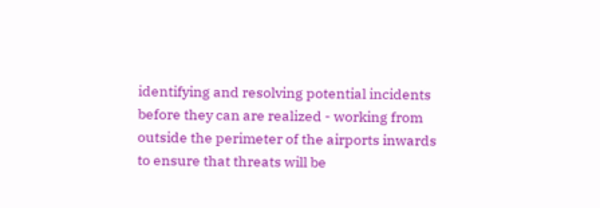identifying and resolving potential incidents before they can are realized - working from outside the perimeter of the airports inwards to ensure that threats will be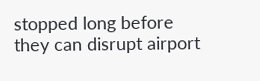stopped long before they can disrupt airport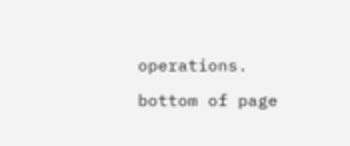operations.

bottom of page